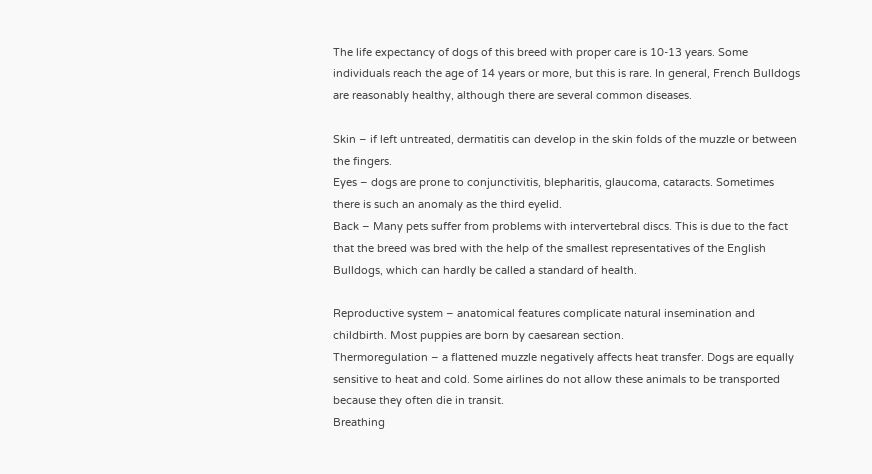The life expectancy of dogs of this breed with proper care is 10-13 years. Some individuals reach the age of 14 years or more, but this is rare. In general, French Bulldogs are reasonably healthy, although there are several common diseases.

Skin – if left untreated, dermatitis can develop in the skin folds of the muzzle or between the fingers.
Eyes – dogs are prone to conjunctivitis, blepharitis, glaucoma, cataracts. Sometimes there is such an anomaly as the third eyelid.
Back – Many pets suffer from problems with intervertebral discs. This is due to the fact that the breed was bred with the help of the smallest representatives of the English Bulldogs, which can hardly be called a standard of health.

Reproductive system – anatomical features complicate natural insemination and childbirth. Most puppies are born by caesarean section.
Thermoregulation – a flattened muzzle negatively affects heat transfer. Dogs are equally sensitive to heat and cold. Some airlines do not allow these animals to be transported because they often die in transit.
Breathing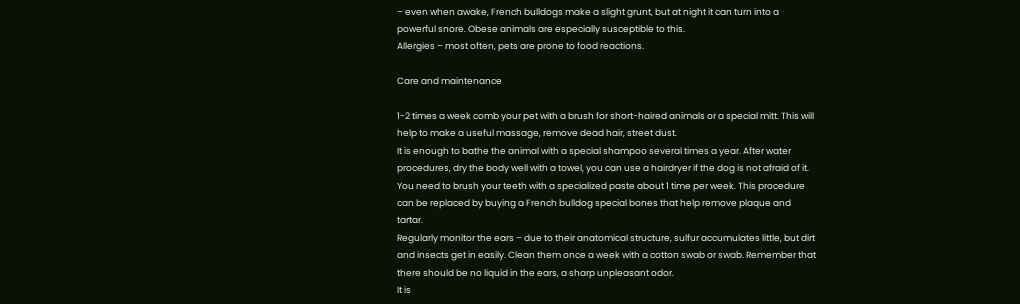– even when awake, French bulldogs make a slight grunt, but at night it can turn into a powerful snore. Obese animals are especially susceptible to this.
Allergies – most often, pets are prone to food reactions.

Care and maintenance

1-2 times a week comb your pet with a brush for short-haired animals or a special mitt. This will help to make a useful massage, remove dead hair, street dust.
It is enough to bathe the animal with a special shampoo several times a year. After water procedures, dry the body well with a towel, you can use a hairdryer if the dog is not afraid of it.
You need to brush your teeth with a specialized paste about 1 time per week. This procedure can be replaced by buying a French bulldog special bones that help remove plaque and tartar.
Regularly monitor the ears – due to their anatomical structure, sulfur accumulates little, but dirt and insects get in easily. Clean them once a week with a cotton swab or swab. Remember that there should be no liquid in the ears, a sharp unpleasant odor.
It is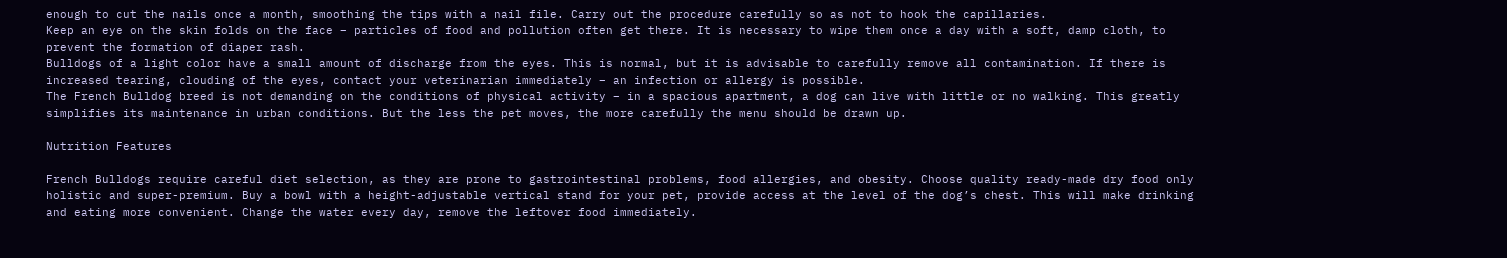enough to cut the nails once a month, smoothing the tips with a nail file. Carry out the procedure carefully so as not to hook the capillaries.
Keep an eye on the skin folds on the face – particles of food and pollution often get there. It is necessary to wipe them once a day with a soft, damp cloth, to prevent the formation of diaper rash.
Bulldogs of a light color have a small amount of discharge from the eyes. This is normal, but it is advisable to carefully remove all contamination. If there is increased tearing, clouding of the eyes, contact your veterinarian immediately – an infection or allergy is possible.
The French Bulldog breed is not demanding on the conditions of physical activity – in a spacious apartment, a dog can live with little or no walking. This greatly simplifies its maintenance in urban conditions. But the less the pet moves, the more carefully the menu should be drawn up.

Nutrition Features

French Bulldogs require careful diet selection, as they are prone to gastrointestinal problems, food allergies, and obesity. Choose quality ready-made dry food only holistic and super-premium. Buy a bowl with a height-adjustable vertical stand for your pet, provide access at the level of the dog’s chest. This will make drinking and eating more convenient. Change the water every day, remove the leftover food immediately.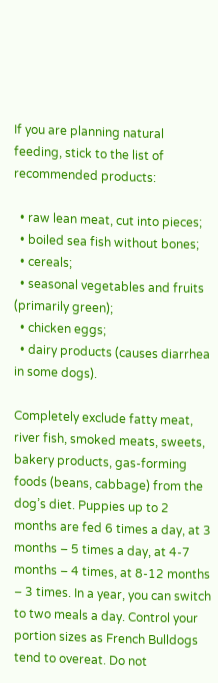If you are planning natural feeding, stick to the list of recommended products:

  • raw lean meat, cut into pieces;
  • boiled sea fish without bones;
  • cereals;
  • seasonal vegetables and fruits (primarily green);
  • chicken eggs;
  • dairy products (causes diarrhea in some dogs).

Completely exclude fatty meat, river fish, smoked meats, sweets, bakery products, gas-forming foods (beans, cabbage) from the dog’s diet. Puppies up to 2 months are fed 6 times a day, at 3 months – 5 times a day, at 4-7 months – 4 times, at 8-12 months – 3 times. In a year, you can switch to two meals a day. Control your portion sizes as French Bulldogs tend to overeat. Do not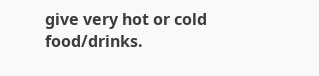give very hot or cold food/drinks.